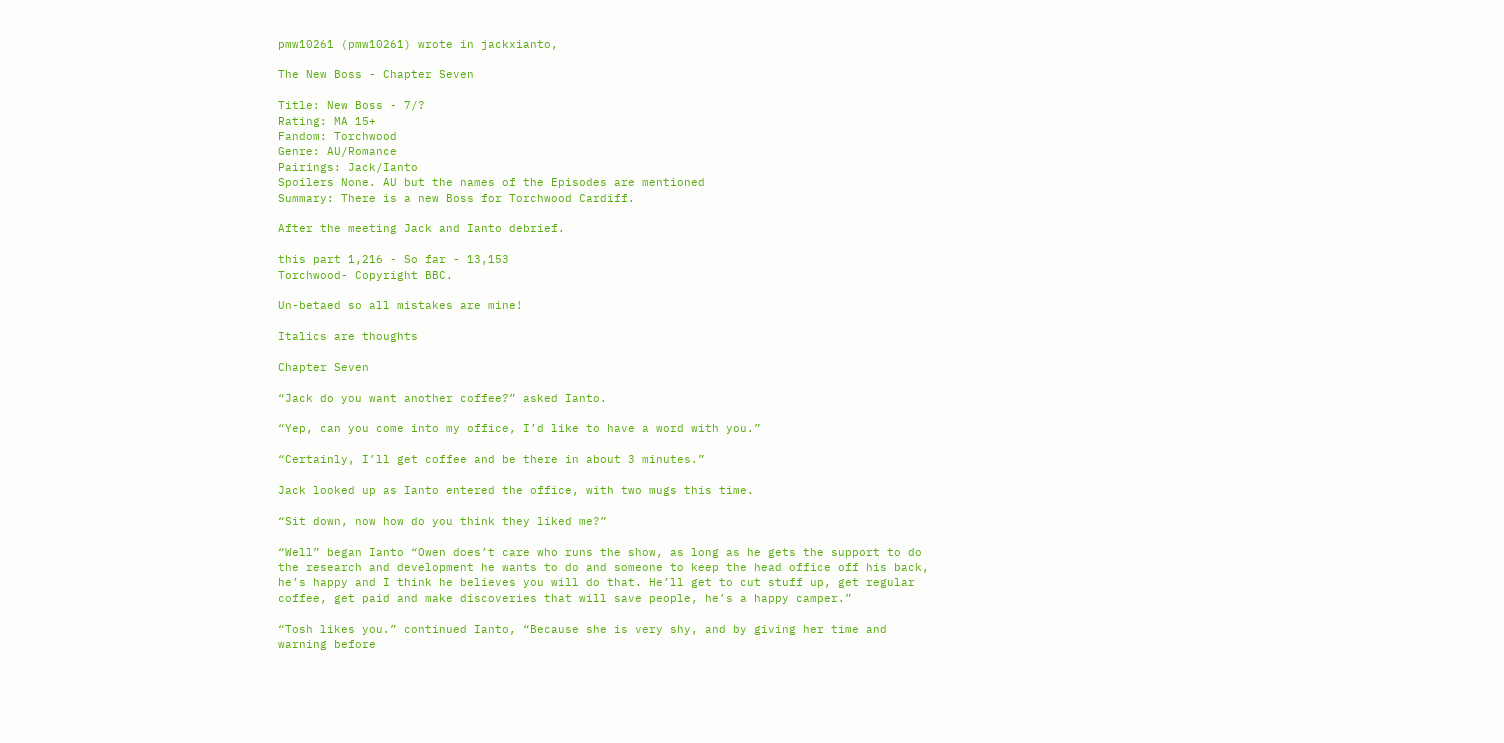pmw10261 (pmw10261) wrote in jackxianto,

The New Boss - Chapter Seven

Title: New Boss - 7/?
Rating: MA 15+
Fandom: Torchwood
Genre: AU/Romance
Pairings: Jack/Ianto
Spoilers None. AU but the names of the Episodes are mentioned
Summary: There is a new Boss for Torchwood Cardiff.

After the meeting Jack and Ianto debrief.

this part 1,216 - So far - 13,153
Torchwood- Copyright BBC.

Un-betaed so all mistakes are mine!

Italics are thoughts

Chapter Seven

“Jack do you want another coffee?” asked Ianto.

“Yep, can you come into my office, I’d like to have a word with you.”

“Certainly, I’ll get coffee and be there in about 3 minutes.”

Jack looked up as Ianto entered the office, with two mugs this time.

“Sit down, now how do you think they liked me?”

“Well” began Ianto “Owen does’t care who runs the show, as long as he gets the support to do the research and development he wants to do and someone to keep the head office off his back, he’s happy and I think he believes you will do that. He’ll get to cut stuff up, get regular coffee, get paid and make discoveries that will save people, he’s a happy camper.”

“Tosh likes you.” continued Ianto, “Because she is very shy, and by giving her time and warning before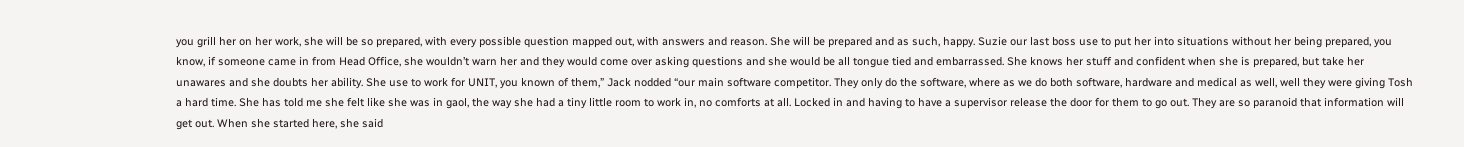you grill her on her work, she will be so prepared, with every possible question mapped out, with answers and reason. She will be prepared and as such, happy. Suzie our last boss use to put her into situations without her being prepared, you know, if someone came in from Head Office, she wouldn’t warn her and they would come over asking questions and she would be all tongue tied and embarrassed. She knows her stuff and confident when she is prepared, but take her unawares and she doubts her ability. She use to work for UNIT, you known of them,” Jack nodded “our main software competitor. They only do the software, where as we do both software, hardware and medical as well, well they were giving Tosh a hard time. She has told me she felt like she was in gaol, the way she had a tiny little room to work in, no comforts at all. Locked in and having to have a supervisor release the door for them to go out. They are so paranoid that information will get out. When she started here, she said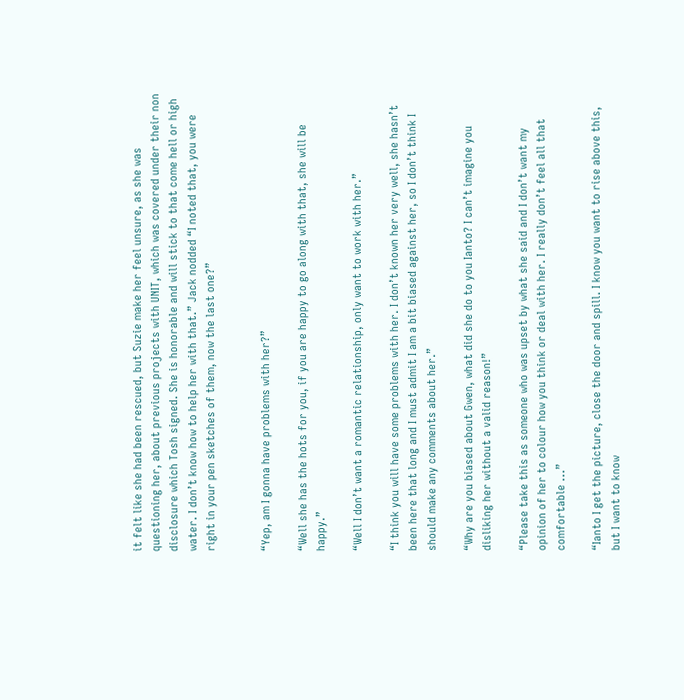it felt like she had been rescued, but Suzie make her feel unsure, as she was questioning her, about previous projects with UNIT, which was covered under their non disclosure which Tosh signed. She is honorable and will stick to that come hell or high water. I don’t know how to help her with that.” Jack nodded “I noted that, you were right in your pen sketches of them, now the last one?”


“Yep, am I gonna have problems with her?”

“Well she has the hots for you, if you are happy to go along with that, she will be happy.”

“Well I don’t want a romantic relationship, only want to work with her.”

“I think you will have some problems with her. I don’t known her very well, she hasn’t been here that long and I must admit I am a bit biased against her, so I don’t think I should make any comments about her.”

“Why are you biased about Gwen, what did she do to you Ianto? I can’t imagine you disliking her without a valid reason!”

“Please take this as someone who was upset by what she said and I don’t want my opinion of her to colour how you think or deal with her. I really don’t feel all that comfortable ...”

“Ianto I get the picture, close the door and spill. I know you want to rise above this, but I want to know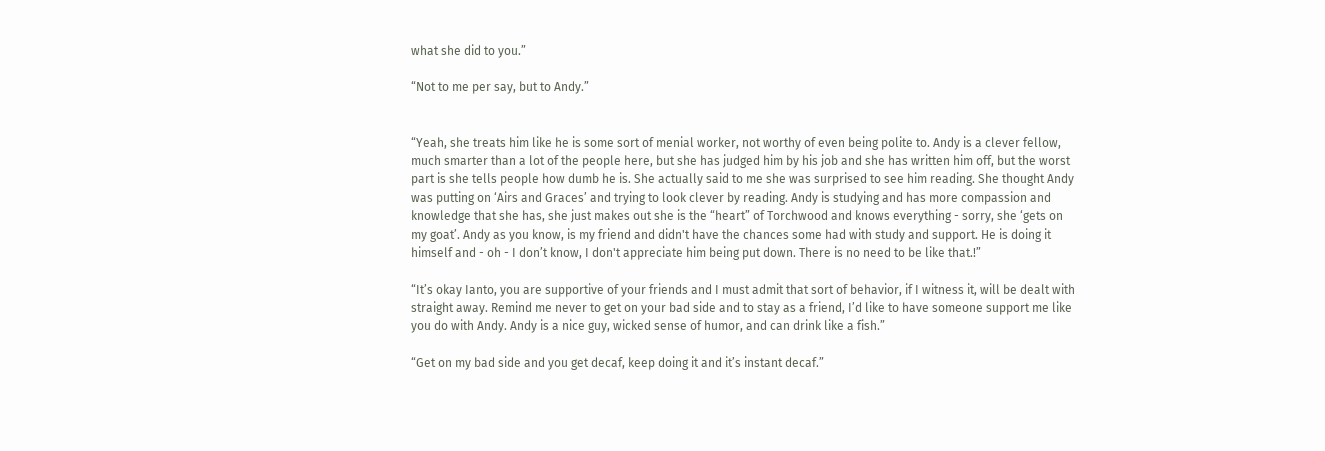what she did to you.”

“Not to me per say, but to Andy.”


“Yeah, she treats him like he is some sort of menial worker, not worthy of even being polite to. Andy is a clever fellow, much smarter than a lot of the people here, but she has judged him by his job and she has written him off, but the worst part is she tells people how dumb he is. She actually said to me she was surprised to see him reading. She thought Andy was putting on ‘Airs and Graces’ and trying to look clever by reading. Andy is studying and has more compassion and knowledge that she has, she just makes out she is the “heart” of Torchwood and knows everything - sorry, she ‘gets on my goat’. Andy as you know, is my friend and didn't have the chances some had with study and support. He is doing it himself and - oh - I don’t know, I don't appreciate him being put down. There is no need to be like that.!”

“It’s okay Ianto, you are supportive of your friends and I must admit that sort of behavior, if I witness it, will be dealt with straight away. Remind me never to get on your bad side and to stay as a friend, I’d like to have someone support me like you do with Andy. Andy is a nice guy, wicked sense of humor, and can drink like a fish.”

“Get on my bad side and you get decaf, keep doing it and it’s instant decaf.”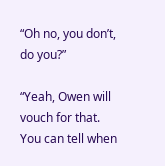“Oh no, you don’t, do you?”

“Yeah, Owen will vouch for that. You can tell when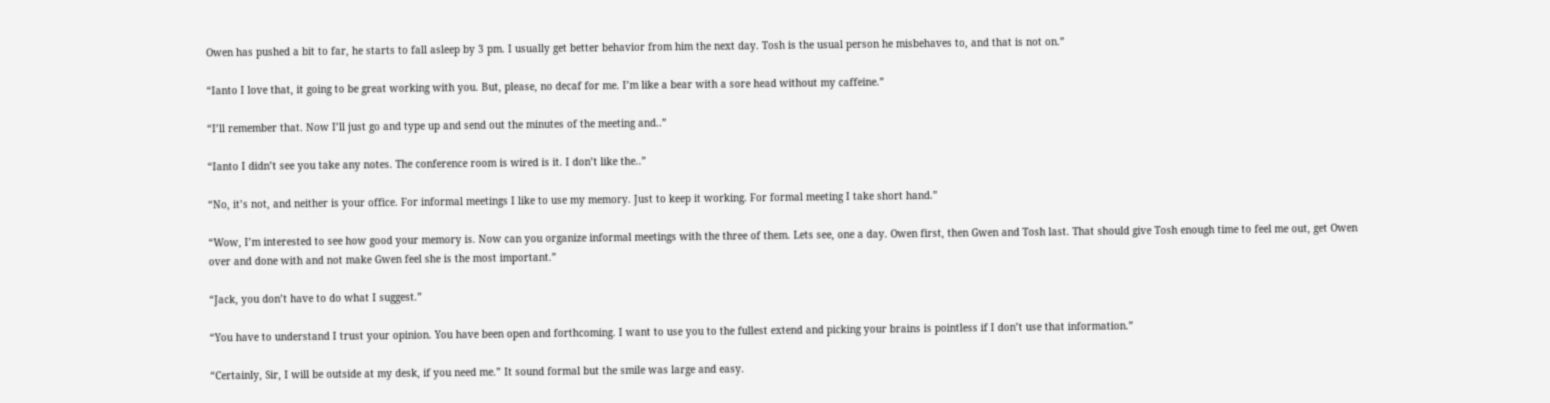Owen has pushed a bit to far, he starts to fall asleep by 3 pm. I usually get better behavior from him the next day. Tosh is the usual person he misbehaves to, and that is not on.”

“Ianto I love that, it going to be great working with you. But, please, no decaf for me. I’m like a bear with a sore head without my caffeine.”

“I’ll remember that. Now I’ll just go and type up and send out the minutes of the meeting and..”

“Ianto I didn’t see you take any notes. The conference room is wired is it. I don’t like the..”

“No, it’s not, and neither is your office. For informal meetings I like to use my memory. Just to keep it working. For formal meeting I take short hand.”

“Wow, I’m interested to see how good your memory is. Now can you organize informal meetings with the three of them. Lets see, one a day. Owen first, then Gwen and Tosh last. That should give Tosh enough time to feel me out, get Owen over and done with and not make Gwen feel she is the most important.”

“Jack, you don’t have to do what I suggest.”

“You have to understand I trust your opinion. You have been open and forthcoming. I want to use you to the fullest extend and picking your brains is pointless if I don’t use that information.”

“Certainly, Sir, I will be outside at my desk, if you need me.” It sound formal but the smile was large and easy.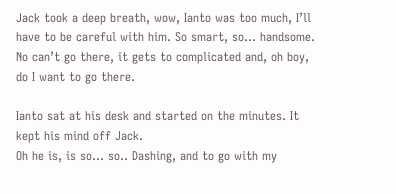Jack took a deep breath, wow, Ianto was too much, I’ll have to be careful with him. So smart, so... handsome. No can’t go there, it gets to complicated and, oh boy, do I want to go there.

Ianto sat at his desk and started on the minutes. It kept his mind off Jack.
Oh he is, is so... so.. Dashing, and to go with my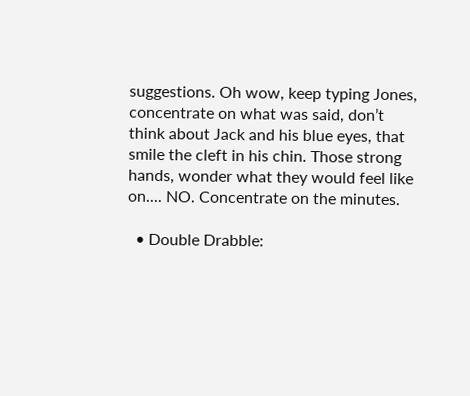suggestions. Oh wow, keep typing Jones, concentrate on what was said, don’t think about Jack and his blue eyes, that smile the cleft in his chin. Those strong hands, wonder what they would feel like on.... NO. Concentrate on the minutes.

  • Double Drabble: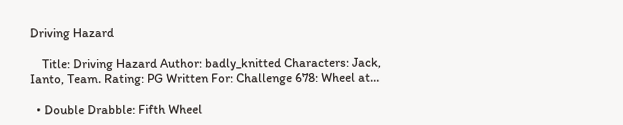Driving Hazard

    Title: Driving Hazard Author: badly_knitted Characters: Jack, Ianto, Team. Rating: PG Written For: Challenge 678: Wheel at…

  • Double Drabble: Fifth Wheel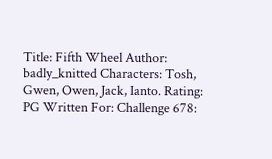Title: Fifth Wheel Author: badly_knitted Characters: Tosh, Gwen, Owen, Jack, Ianto. Rating: PG Written For: Challenge 678: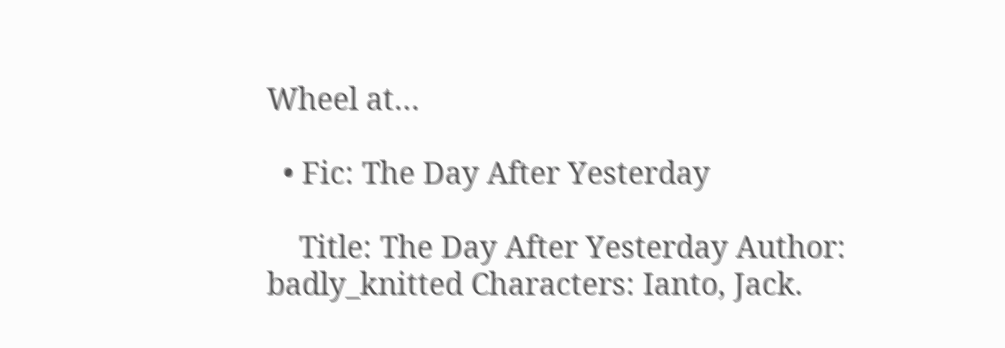Wheel at…

  • Fic: The Day After Yesterday

    Title: The Day After Yesterday Author: badly_knitted Characters: Ianto, Jack.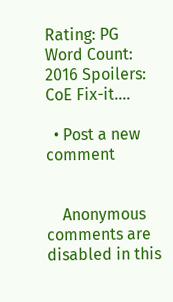Rating: PG Word Count: 2016 Spoilers: CoE Fix-it.…

  • Post a new comment


    Anonymous comments are disabled in this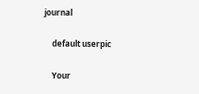journal

    default userpic

    Your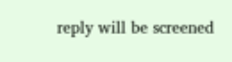reply will be screened